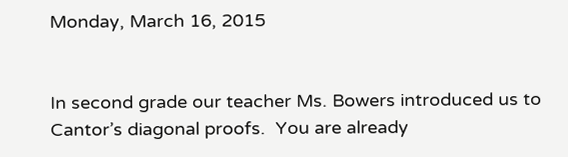Monday, March 16, 2015


In second grade our teacher Ms. Bowers introduced us to Cantor’s diagonal proofs.  You are already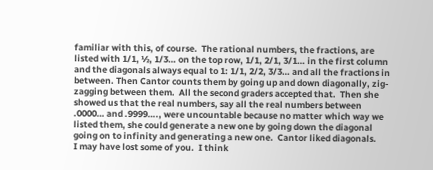familiar with this, of course.  The rational numbers, the fractions, are listed with 1/1, ½, 1/3… on the top row, 1/1, 2/1, 3/1… in the first column and the diagonals always equal to 1: 1/1, 2/2, 3/3… and all the fractions in between. Then Cantor counts them by going up and down diagonally, zig-zagging between them.  All the second graders accepted that.  Then she showed us that the real numbers, say all the real numbers between .0000… and .9999…., were uncountable because no matter which way we listed them, she could generate a new one by going down the diagonal going on to infinity and generating a new one.  Cantor liked diagonals.
I may have lost some of you.  I think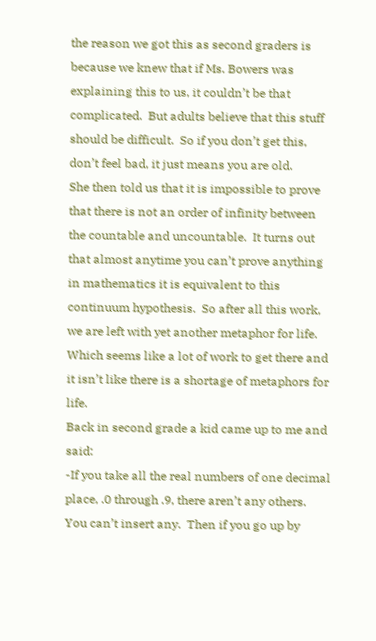the reason we got this as second graders is because we knew that if Ms. Bowers was explaining this to us, it couldn’t be that complicated.  But adults believe that this stuff should be difficult.  So if you don’t get this, don’t feel bad, it just means you are old.
She then told us that it is impossible to prove that there is not an order of infinity between the countable and uncountable.  It turns out that almost anytime you can’t prove anything in mathematics it is equivalent to this continuum hypothesis.  So after all this work, we are left with yet another metaphor for life.  Which seems like a lot of work to get there and it isn’t like there is a shortage of metaphors for life.
Back in second grade a kid came up to me and said:
-If you take all the real numbers of one decimal place, .0 through .9, there aren’t any others. You can’t insert any.  Then if you go up by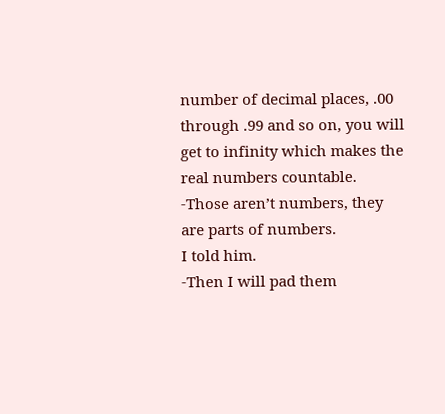number of decimal places, .00 through .99 and so on, you will get to infinity which makes the real numbers countable.
-Those aren’t numbers, they are parts of numbers.
I told him.
-Then I will pad them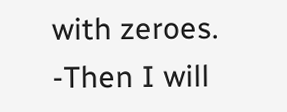with zeroes.
-Then I will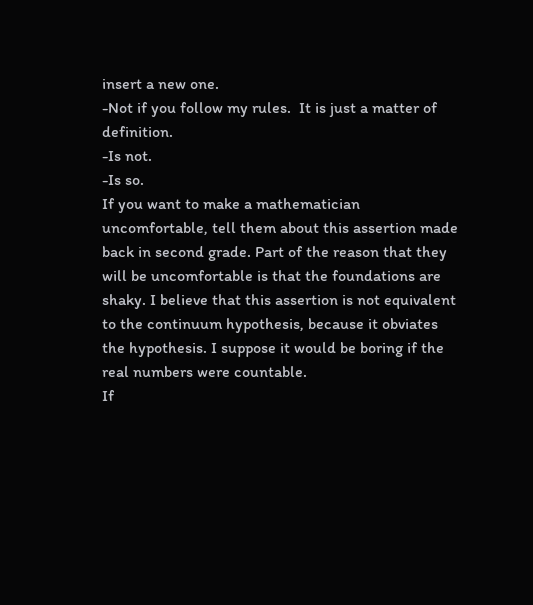insert a new one.
-Not if you follow my rules.  It is just a matter of definition.
-Is not.
-Is so.
If you want to make a mathematician uncomfortable, tell them about this assertion made back in second grade. Part of the reason that they will be uncomfortable is that the foundations are shaky. I believe that this assertion is not equivalent to the continuum hypothesis, because it obviates the hypothesis. I suppose it would be boring if the real numbers were countable.
If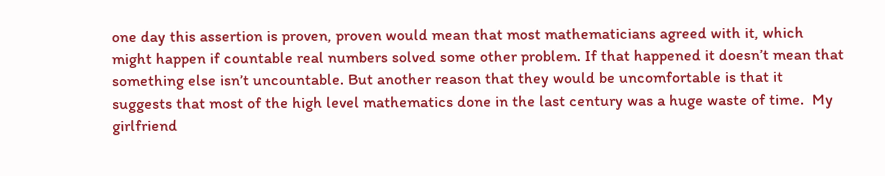one day this assertion is proven, proven would mean that most mathematicians agreed with it, which might happen if countable real numbers solved some other problem. If that happened it doesn’t mean that something else isn’t uncountable. But another reason that they would be uncomfortable is that it suggests that most of the high level mathematics done in the last century was a huge waste of time.  My girlfriend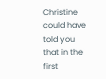Christine could have told you that in the first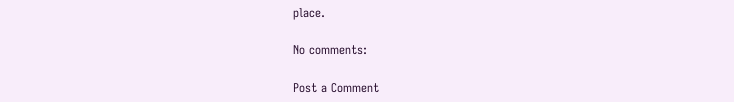place.

No comments:

Post a Comment